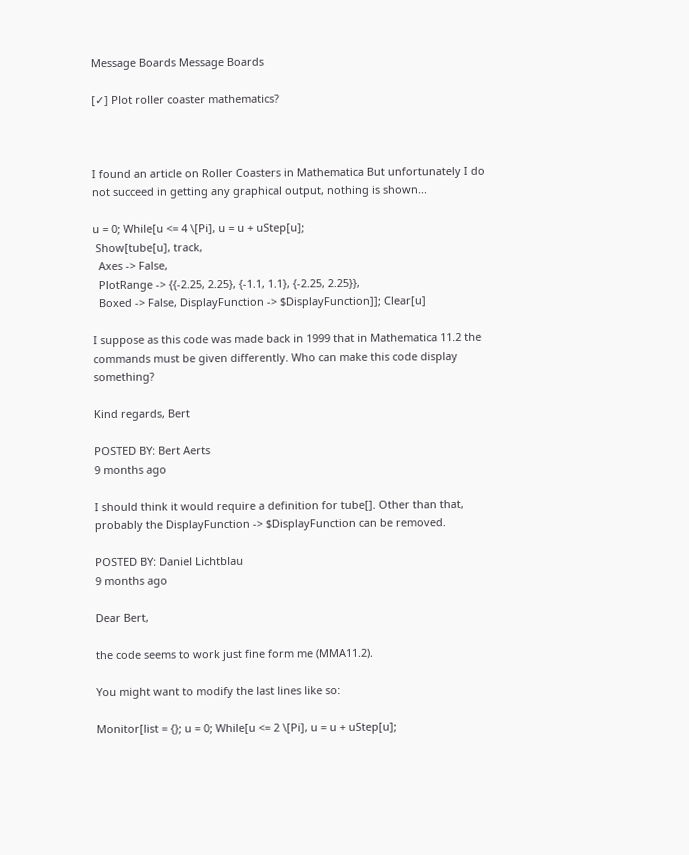Message Boards Message Boards

[✓] Plot roller coaster mathematics?



I found an article on Roller Coasters in Mathematica But unfortunately I do not succeed in getting any graphical output, nothing is shown...

u = 0; While[u <= 4 \[Pi], u = u + uStep[u];
 Show[tube[u], track,
  Axes -> False,
  PlotRange -> {{-2.25, 2.25}, {-1.1, 1.1}, {-2.25, 2.25}},
  Boxed -> False, DisplayFunction -> $DisplayFunction]]; Clear[u]

I suppose as this code was made back in 1999 that in Mathematica 11.2 the commands must be given differently. Who can make this code display something?

Kind regards, Bert

POSTED BY: Bert Aerts
9 months ago

I should think it would require a definition for tube[]. Other than that, probably the DisplayFunction -> $DisplayFunction can be removed.

POSTED BY: Daniel Lichtblau
9 months ago

Dear Bert,

the code seems to work just fine form me (MMA11.2).

You might want to modify the last lines like so:

Monitor[list = {}; u = 0; While[u <= 2 \[Pi], u = u + uStep[u];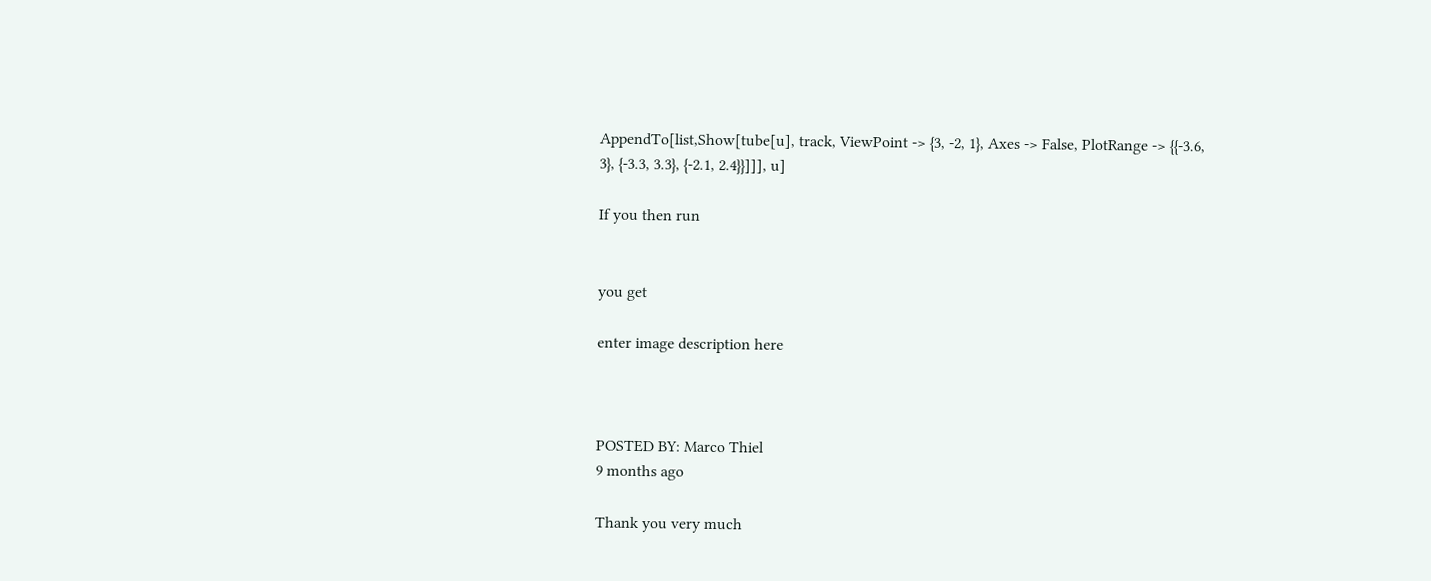AppendTo[list,Show[tube[u], track, ViewPoint -> {3, -2, 1}, Axes -> False, PlotRange -> {{-3.6, 3}, {-3.3, 3.3}, {-2.1, 2.4}}]]], u]

If you then run


you get

enter image description here



POSTED BY: Marco Thiel
9 months ago

Thank you very much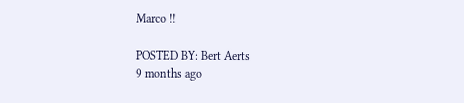Marco !!

POSTED BY: Bert Aerts
9 months ago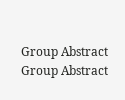Group Abstract Group Abstract